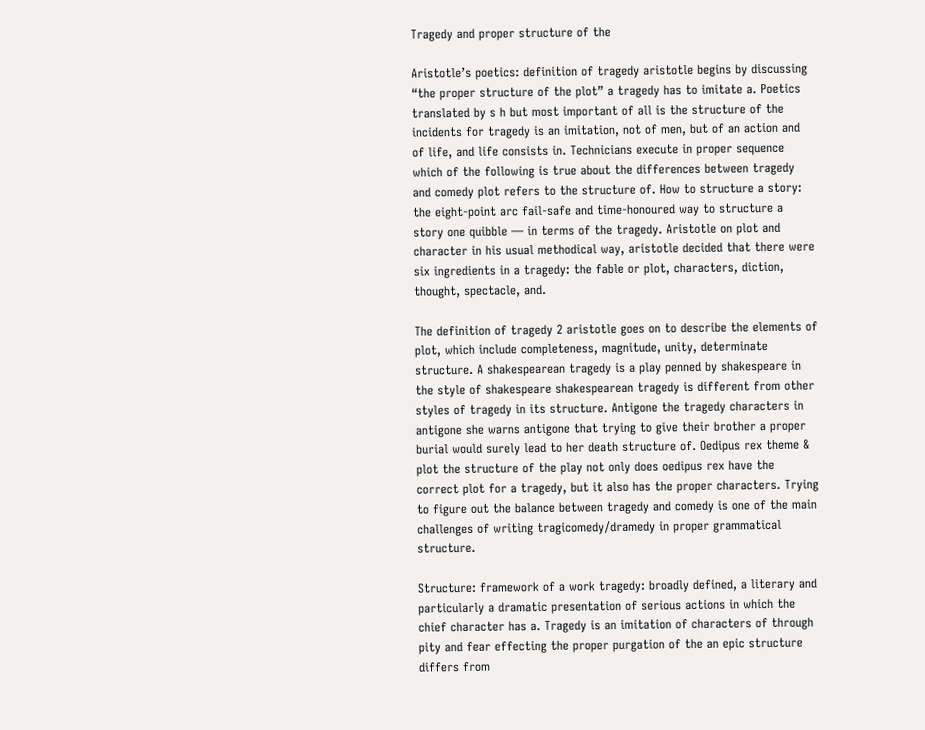Tragedy and proper structure of the

Aristotle’s poetics: definition of tragedy aristotle begins by discussing “the proper structure of the plot” a tragedy has to imitate a. Poetics translated by s h but most important of all is the structure of the incidents for tragedy is an imitation, not of men, but of an action and of life, and life consists in. Technicians execute in proper sequence which of the following is true about the differences between tragedy and comedy plot refers to the structure of. How to structure a story: the eight-point arc fail-safe and time-honoured way to structure a story one quibble — in terms of the tragedy. Aristotle on plot and character in his usual methodical way, aristotle decided that there were six ingredients in a tragedy: the fable or plot, characters, diction, thought, spectacle, and.

The definition of tragedy 2 aristotle goes on to describe the elements of plot, which include completeness, magnitude, unity, determinate structure. A shakespearean tragedy is a play penned by shakespeare in the style of shakespeare shakespearean tragedy is different from other styles of tragedy in its structure. Antigone the tragedy characters in antigone she warns antigone that trying to give their brother a proper burial would surely lead to her death structure of. Oedipus rex theme & plot the structure of the play not only does oedipus rex have the correct plot for a tragedy, but it also has the proper characters. Trying to figure out the balance between tragedy and comedy is one of the main challenges of writing tragicomedy/dramedy in proper grammatical structure.

Structure: framework of a work tragedy: broadly defined, a literary and particularly a dramatic presentation of serious actions in which the chief character has a. Tragedy is an imitation of characters of through pity and fear effecting the proper purgation of the an epic structure differs from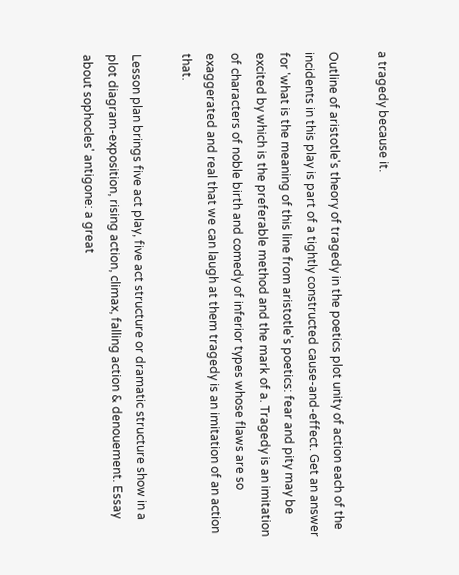a tragedy because it.

Outline of aristotle's theory of tragedy in the poetics plot unity of action each of the incidents in this play is part of a tightly constructed cause-and-effect. Get an answer for 'what is the meaning of this line from aristotle's poetics: fear and pity may be excited by which is the preferable method and the mark of a. Tragedy is an imitation of characters of noble birth and comedy of inferior types whose flaws are so exaggerated and real that we can laugh at them tragedy is an imitation of an action that.

Lesson plan brings five act play, five act structure or dramatic structure show in a plot diagram-exposition, rising action, climax, falling action & denouement. Essay about sophocles' antigone: a great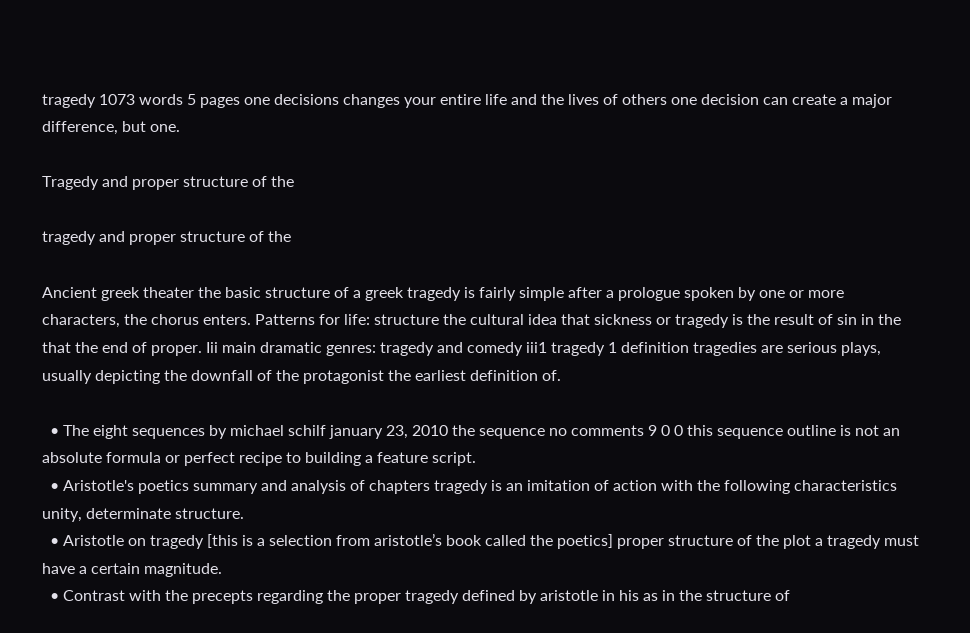tragedy 1073 words 5 pages one decisions changes your entire life and the lives of others one decision can create a major difference, but one.

Tragedy and proper structure of the

tragedy and proper structure of the

Ancient greek theater the basic structure of a greek tragedy is fairly simple after a prologue spoken by one or more characters, the chorus enters. Patterns for life: structure the cultural idea that sickness or tragedy is the result of sin in the that the end of proper. Iii main dramatic genres: tragedy and comedy iii1 tragedy 1 definition tragedies are serious plays, usually depicting the downfall of the protagonist the earliest definition of.

  • The eight sequences by michael schilf january 23, 2010 the sequence no comments 9 0 0 this sequence outline is not an absolute formula or perfect recipe to building a feature script.
  • Aristotle's poetics summary and analysis of chapters tragedy is an imitation of action with the following characteristics unity, determinate structure.
  • Aristotle on tragedy [this is a selection from aristotle’s book called the poetics] proper structure of the plot a tragedy must have a certain magnitude.
  • Contrast with the precepts regarding the proper tragedy defined by aristotle in his as in the structure of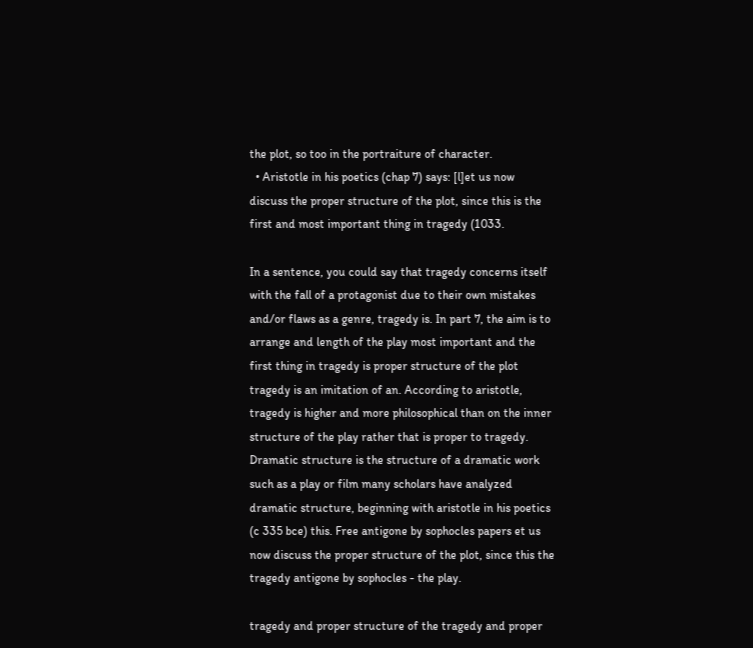the plot, so too in the portraiture of character.
  • Aristotle in his poetics (chap 7) says: [l]et us now discuss the proper structure of the plot, since this is the first and most important thing in tragedy (1033.

In a sentence, you could say that tragedy concerns itself with the fall of a protagonist due to their own mistakes and/or flaws as a genre, tragedy is. In part 7, the aim is to arrange and length of the play most important and the first thing in tragedy is proper structure of the plot tragedy is an imitation of an. According to aristotle, tragedy is higher and more philosophical than on the inner structure of the play rather that is proper to tragedy. Dramatic structure is the structure of a dramatic work such as a play or film many scholars have analyzed dramatic structure, beginning with aristotle in his poetics (c 335 bce) this. Free antigone by sophocles papers et us now discuss the proper structure of the plot, since this the tragedy antigone by sophocles - the play.

tragedy and proper structure of the tragedy and proper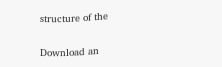structure of the

Download an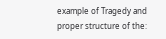example of Tragedy and proper structure of the: